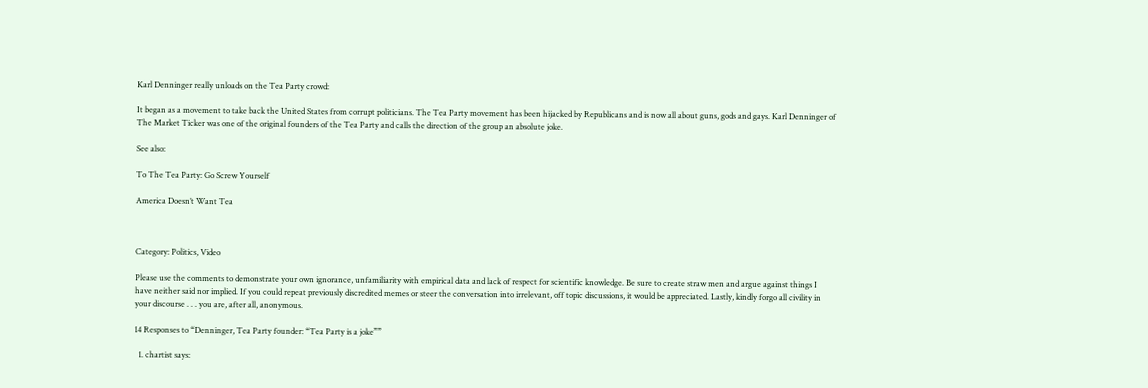Karl Denninger really unloads on the Tea Party crowd:

It began as a movement to take back the United States from corrupt politicians. The Tea Party movement has been hijacked by Republicans and is now all about guns, gods and gays. Karl Denninger of The Market Ticker was one of the original founders of the Tea Party and calls the direction of the group an absolute joke.

See also:

To The Tea Party: Go Screw Yourself

America Doesn’t Want Tea



Category: Politics, Video

Please use the comments to demonstrate your own ignorance, unfamiliarity with empirical data and lack of respect for scientific knowledge. Be sure to create straw men and argue against things I have neither said nor implied. If you could repeat previously discredited memes or steer the conversation into irrelevant, off topic discussions, it would be appreciated. Lastly, kindly forgo all civility in your discourse . . . you are, after all, anonymous.

14 Responses to “Denninger, Tea Party founder: “Tea Party is a joke””

  1. chartist says: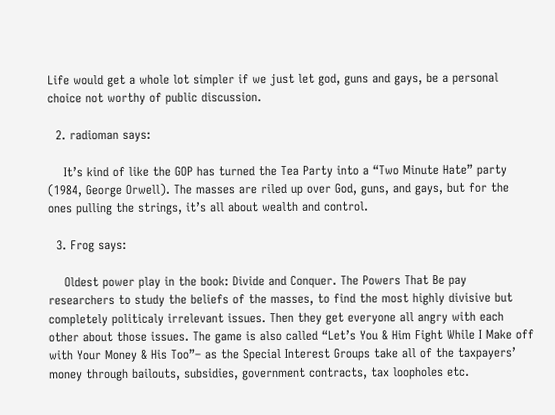Life would get a whole lot simpler if we just let god, guns and gays, be a personal choice not worthy of public discussion.

  2. radioman says:

    It’s kind of like the GOP has turned the Tea Party into a “Two Minute Hate” party (1984, George Orwell). The masses are riled up over God, guns, and gays, but for the ones pulling the strings, it’s all about wealth and control.

  3. Frog says:

    Oldest power play in the book: Divide and Conquer. The Powers That Be pay researchers to study the beliefs of the masses, to find the most highly divisive but completely politicaly irrelevant issues. Then they get everyone all angry with each other about those issues. The game is also called “Let’s You & Him Fight While I Make off with Your Money & His Too”– as the Special Interest Groups take all of the taxpayers’ money through bailouts, subsidies, government contracts, tax loopholes etc.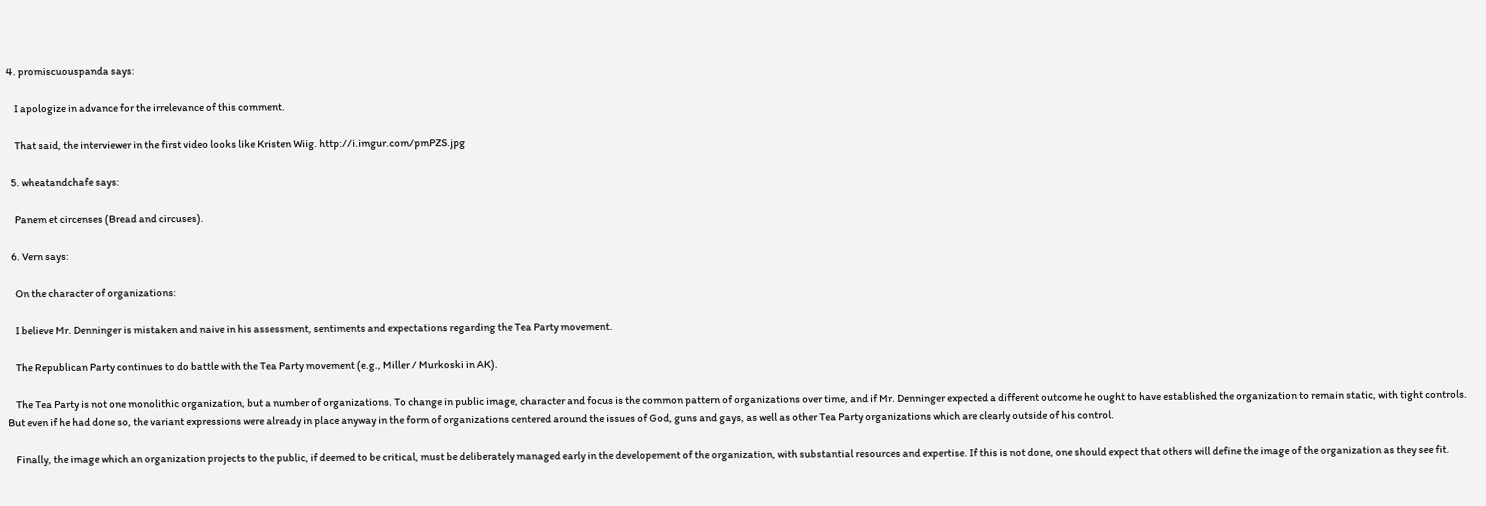4. promiscuouspanda says:

    I apologize in advance for the irrelevance of this comment.

    That said, the interviewer in the first video looks like Kristen Wiig. http://i.imgur.com/pmPZS.jpg

  5. wheatandchafe says:

    Panem et circenses (Bread and circuses).

  6. Vern says:

    On the character of organizations:

    I believe Mr. Denninger is mistaken and naive in his assessment, sentiments and expectations regarding the Tea Party movement.

    The Republican Party continues to do battle with the Tea Party movement (e.g., Miller / Murkoski in AK).

    The Tea Party is not one monolithic organization, but a number of organizations. To change in public image, character and focus is the common pattern of organizations over time, and if Mr. Denninger expected a different outcome he ought to have established the organization to remain static, with tight controls. But even if he had done so, the variant expressions were already in place anyway in the form of organizations centered around the issues of God, guns and gays, as well as other Tea Party organizations which are clearly outside of his control.

    Finally, the image which an organization projects to the public, if deemed to be critical, must be deliberately managed early in the developement of the organization, with substantial resources and expertise. If this is not done, one should expect that others will define the image of the organization as they see fit.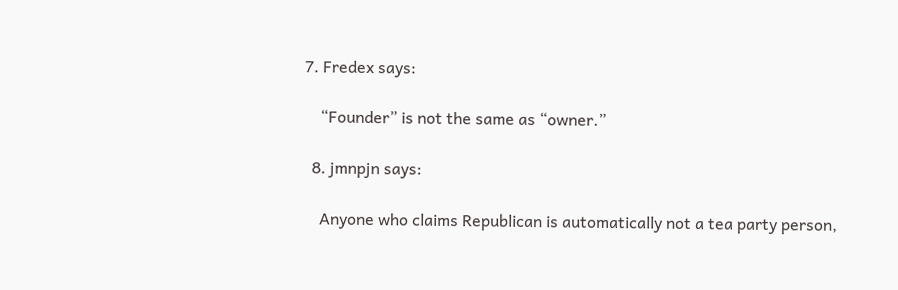7. Fredex says:

    “Founder” is not the same as “owner.”

  8. jmnpjn says:

    Anyone who claims Republican is automatically not a tea party person,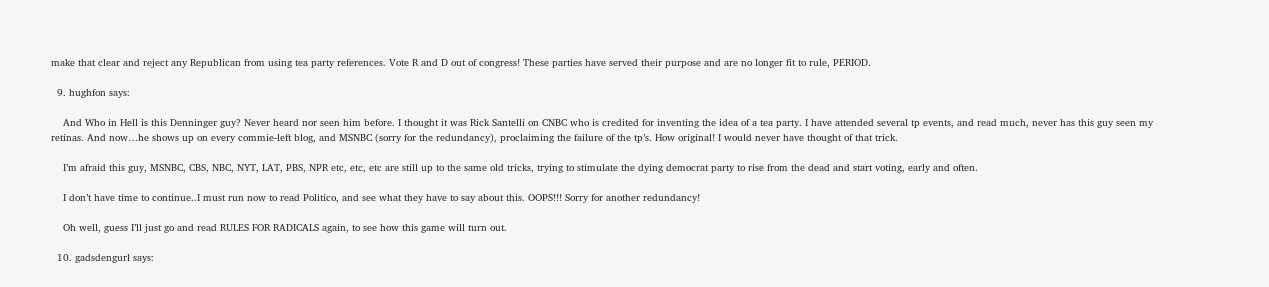make that clear and reject any Republican from using tea party references. Vote R and D out of congress! These parties have served their purpose and are no longer fit to rule, PERIOD.

  9. hughfon says:

    And Who in Hell is this Denninger guy? Never heard nor seen him before. I thought it was Rick Santelli on CNBC who is credited for inventing the idea of a tea party. I have attended several tp events, and read much, never has this guy seen my retinas. And now…he shows up on every commie-left blog, and MSNBC (sorry for the redundancy), proclaiming the failure of the tp’s. How original! I would never have thought of that trick.

    I’m afraid this guy, MSNBC, CBS, NBC, NYT, LAT, PBS, NPR etc, etc, etc are still up to the same old tricks, trying to stimulate the dying democrat party to rise from the dead and start voting, early and often.

    I don’t have time to continue..I must run now to read Politico, and see what they have to say about this. OOPS!!! Sorry for another redundancy!

    Oh well, guess I’ll just go and read RULES FOR RADICALS again, to see how this game will turn out.

  10. gadsdengurl says: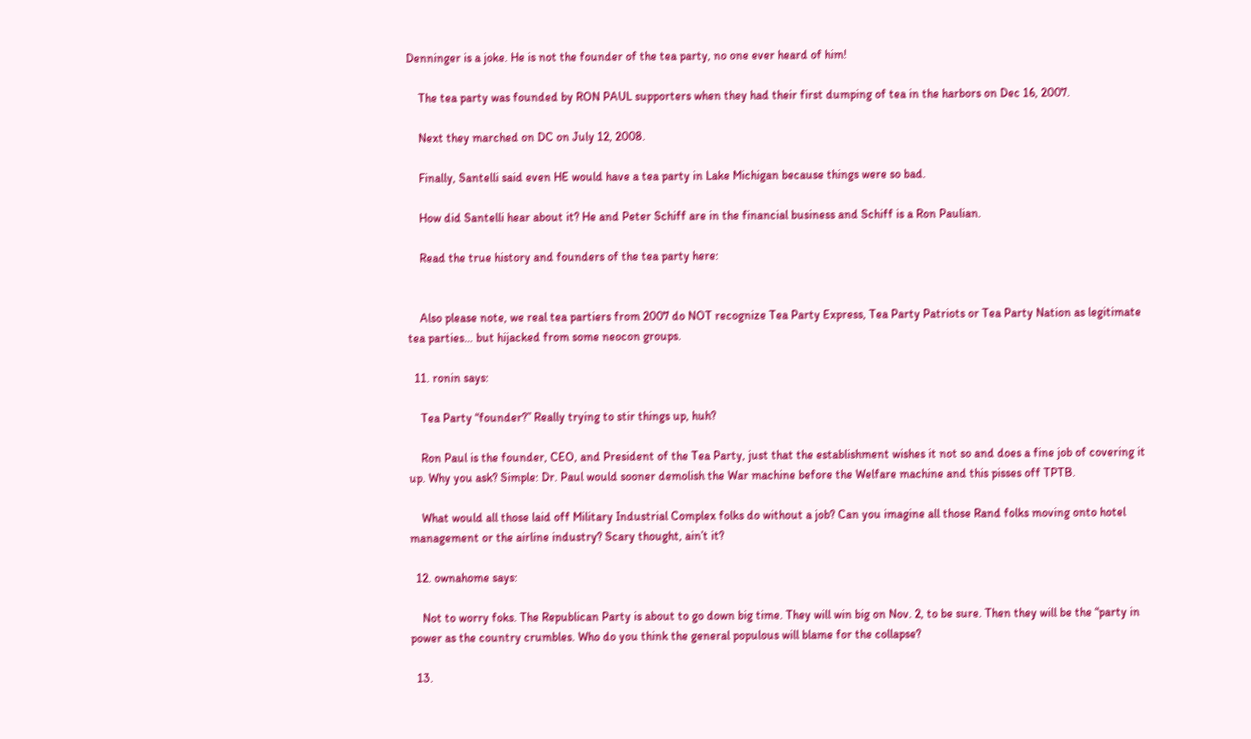Denninger is a joke. He is not the founder of the tea party, no one ever heard of him!

    The tea party was founded by RON PAUL supporters when they had their first dumping of tea in the harbors on Dec 16, 2007.

    Next they marched on DC on July 12, 2008.

    Finally, Santelli said even HE would have a tea party in Lake Michigan because things were so bad.

    How did Santelli hear about it? He and Peter Schiff are in the financial business and Schiff is a Ron Paulian.

    Read the true history and founders of the tea party here:


    Also please note, we real tea partiers from 2007 do NOT recognize Tea Party Express, Tea Party Patriots or Tea Party Nation as legitimate tea parties… but hijacked from some neocon groups.

  11. ronin says:

    Tea Party “founder?” Really trying to stir things up, huh?

    Ron Paul is the founder, CEO, and President of the Tea Party, just that the establishment wishes it not so and does a fine job of covering it up. Why you ask? Simple: Dr. Paul would sooner demolish the War machine before the Welfare machine and this pisses off TPTB.

    What would all those laid off Military Industrial Complex folks do without a job? Can you imagine all those Rand folks moving onto hotel management or the airline industry? Scary thought, ain’t it?

  12. ownahome says:

    Not to worry foks. The Republican Party is about to go down big time. They will win big on Nov. 2, to be sure. Then they will be the “party in power as the country crumbles. Who do you think the general populous will blame for the collapse?

  13.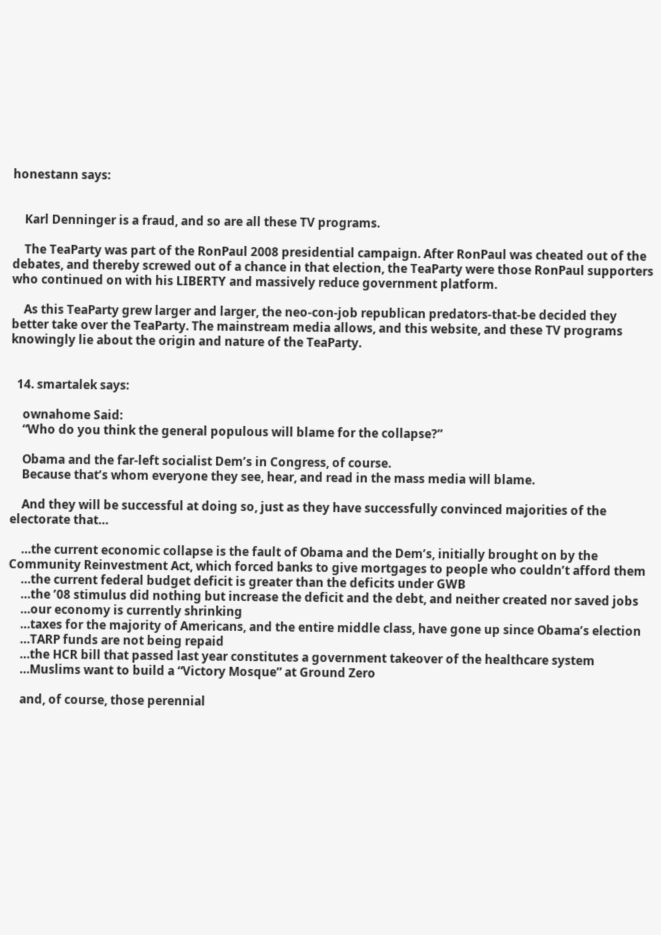honestann says:


    Karl Denninger is a fraud, and so are all these TV programs.

    The TeaParty was part of the RonPaul 2008 presidential campaign. After RonPaul was cheated out of the debates, and thereby screwed out of a chance in that election, the TeaParty were those RonPaul supporters who continued on with his LIBERTY and massively reduce government platform.

    As this TeaParty grew larger and larger, the neo-con-job republican predators-that-be decided they better take over the TeaParty. The mainstream media allows, and this website, and these TV programs knowingly lie about the origin and nature of the TeaParty.


  14. smartalek says:

    ownahome Said:
    “Who do you think the general populous will blame for the collapse?”

    Obama and the far-left socialist Dem’s in Congress, of course.
    Because that’s whom everyone they see, hear, and read in the mass media will blame.

    And they will be successful at doing so, just as they have successfully convinced majorities of the electorate that…

    …the current economic collapse is the fault of Obama and the Dem’s, initially brought on by the Community Reinvestment Act, which forced banks to give mortgages to people who couldn’t afford them
    …the current federal budget deficit is greater than the deficits under GWB
    …the ’08 stimulus did nothing but increase the deficit and the debt, and neither created nor saved jobs
    …our economy is currently shrinking
    …taxes for the majority of Americans, and the entire middle class, have gone up since Obama’s election
    …TARP funds are not being repaid
    …the HCR bill that passed last year constitutes a government takeover of the healthcare system
    …Muslims want to build a “Victory Mosque” at Ground Zero

    and, of course, those perennial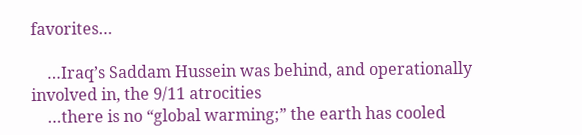favorites…

    …Iraq’s Saddam Hussein was behind, and operationally involved in, the 9/11 atrocities
    …there is no “global warming;” the earth has cooled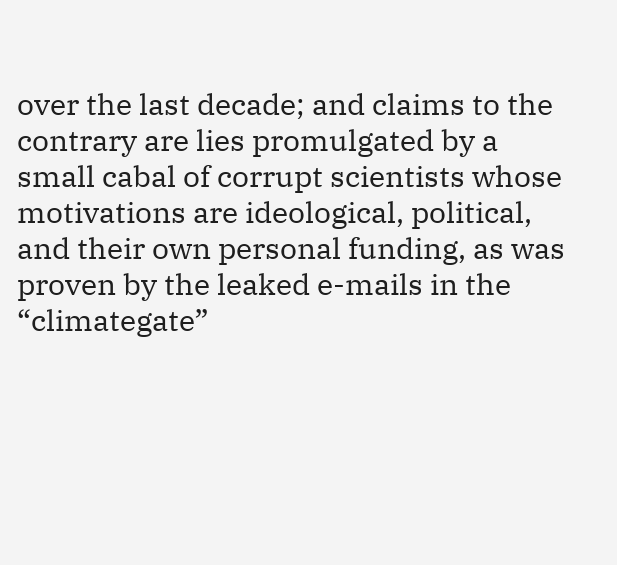over the last decade; and claims to the contrary are lies promulgated by a small cabal of corrupt scientists whose motivations are ideological, political, and their own personal funding, as was proven by the leaked e-mails in the “climategate”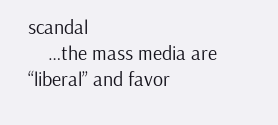scandal
    …the mass media are “liberal” and favor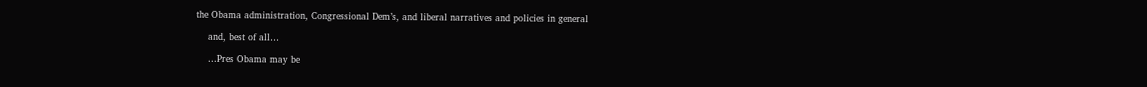the Obama administration, Congressional Dem’s, and liberal narratives and policies in general

    and, best of all…

    …Pres Obama may be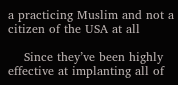a practicing Muslim and not a citizen of the USA at all

    Since they’ve been highly effective at implanting all of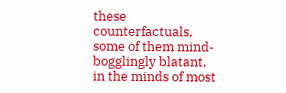these counterfactuals, some of them mind-bogglingly blatant, in the minds of most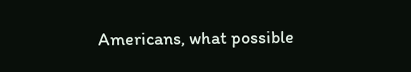Americans, what possible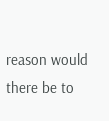reason would there be to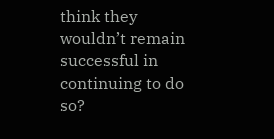think they wouldn’t remain successful in continuing to do so?